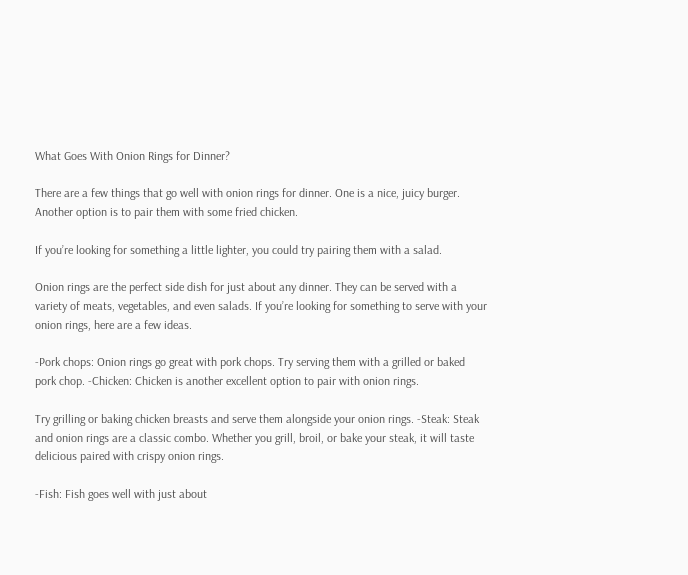What Goes With Onion Rings for Dinner?

There are a few things that go well with onion rings for dinner. One is a nice, juicy burger. Another option is to pair them with some fried chicken.

If you’re looking for something a little lighter, you could try pairing them with a salad.

Onion rings are the perfect side dish for just about any dinner. They can be served with a variety of meats, vegetables, and even salads. If you’re looking for something to serve with your onion rings, here are a few ideas.

-Pork chops: Onion rings go great with pork chops. Try serving them with a grilled or baked pork chop. -Chicken: Chicken is another excellent option to pair with onion rings.

Try grilling or baking chicken breasts and serve them alongside your onion rings. -Steak: Steak and onion rings are a classic combo. Whether you grill, broil, or bake your steak, it will taste delicious paired with crispy onion rings.

-Fish: Fish goes well with just about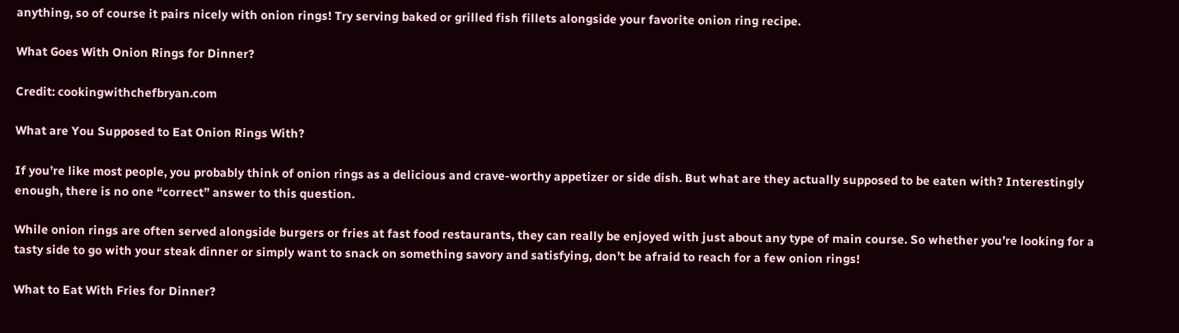anything, so of course it pairs nicely with onion rings! Try serving baked or grilled fish fillets alongside your favorite onion ring recipe.

What Goes With Onion Rings for Dinner?

Credit: cookingwithchefbryan.com

What are You Supposed to Eat Onion Rings With?

If you’re like most people, you probably think of onion rings as a delicious and crave-worthy appetizer or side dish. But what are they actually supposed to be eaten with? Interestingly enough, there is no one “correct” answer to this question.

While onion rings are often served alongside burgers or fries at fast food restaurants, they can really be enjoyed with just about any type of main course. So whether you’re looking for a tasty side to go with your steak dinner or simply want to snack on something savory and satisfying, don’t be afraid to reach for a few onion rings!

What to Eat With Fries for Dinner?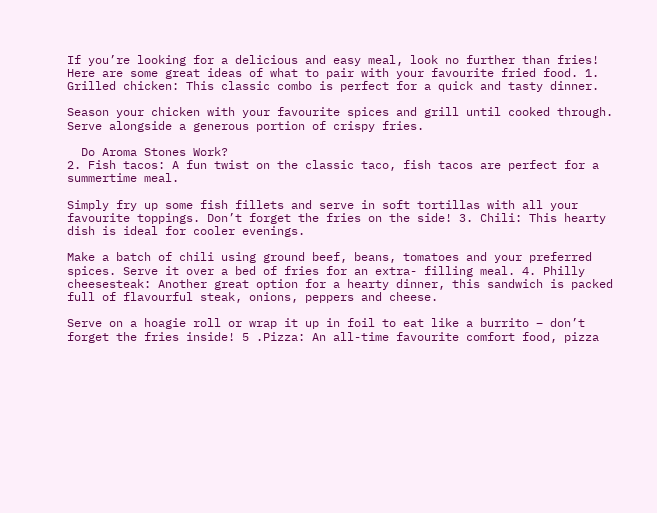If you’re looking for a delicious and easy meal, look no further than fries! Here are some great ideas of what to pair with your favourite fried food. 1. Grilled chicken: This classic combo is perfect for a quick and tasty dinner.

Season your chicken with your favourite spices and grill until cooked through. Serve alongside a generous portion of crispy fries.

  Do Aroma Stones Work?
2. Fish tacos: A fun twist on the classic taco, fish tacos are perfect for a summertime meal.

Simply fry up some fish fillets and serve in soft tortillas with all your favourite toppings. Don’t forget the fries on the side! 3. Chili: This hearty dish is ideal for cooler evenings.

Make a batch of chili using ground beef, beans, tomatoes and your preferred spices. Serve it over a bed of fries for an extra- filling meal. 4. Philly cheesesteak: Another great option for a hearty dinner, this sandwich is packed full of flavourful steak, onions, peppers and cheese.

Serve on a hoagie roll or wrap it up in foil to eat like a burrito – don’t forget the fries inside! 5 .Pizza: An all-time favourite comfort food, pizza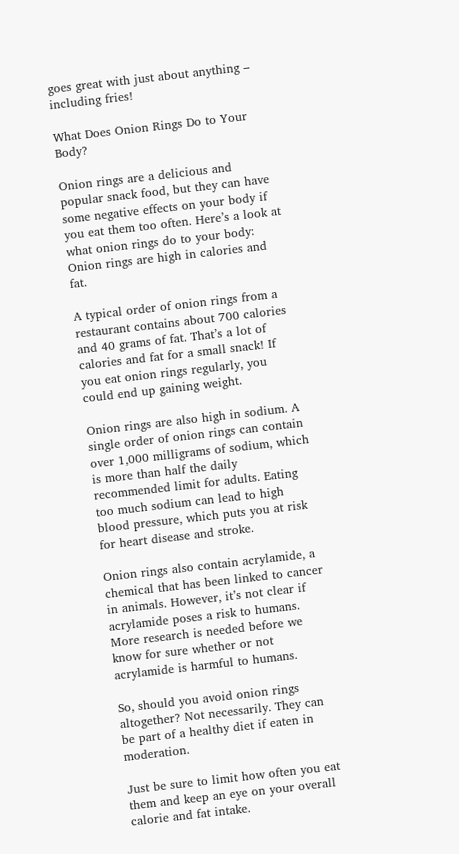goes great with just about anything – including fries!

What Does Onion Rings Do to Your Body?

Onion rings are a delicious and popular snack food, but they can have some negative effects on your body if you eat them too often. Here’s a look at what onion rings do to your body: Onion rings are high in calories and fat.

A typical order of onion rings from a restaurant contains about 700 calories and 40 grams of fat. That’s a lot of calories and fat for a small snack! If you eat onion rings regularly, you could end up gaining weight.

Onion rings are also high in sodium. A single order of onion rings can contain over 1,000 milligrams of sodium, which is more than half the daily recommended limit for adults. Eating too much sodium can lead to high blood pressure, which puts you at risk for heart disease and stroke.

Onion rings also contain acrylamide, a chemical that has been linked to cancer in animals. However, it’s not clear if acrylamide poses a risk to humans. More research is needed before we know for sure whether or not acrylamide is harmful to humans.

So, should you avoid onion rings altogether? Not necessarily. They can be part of a healthy diet if eaten in moderation.

Just be sure to limit how often you eat them and keep an eye on your overall calorie and fat intake.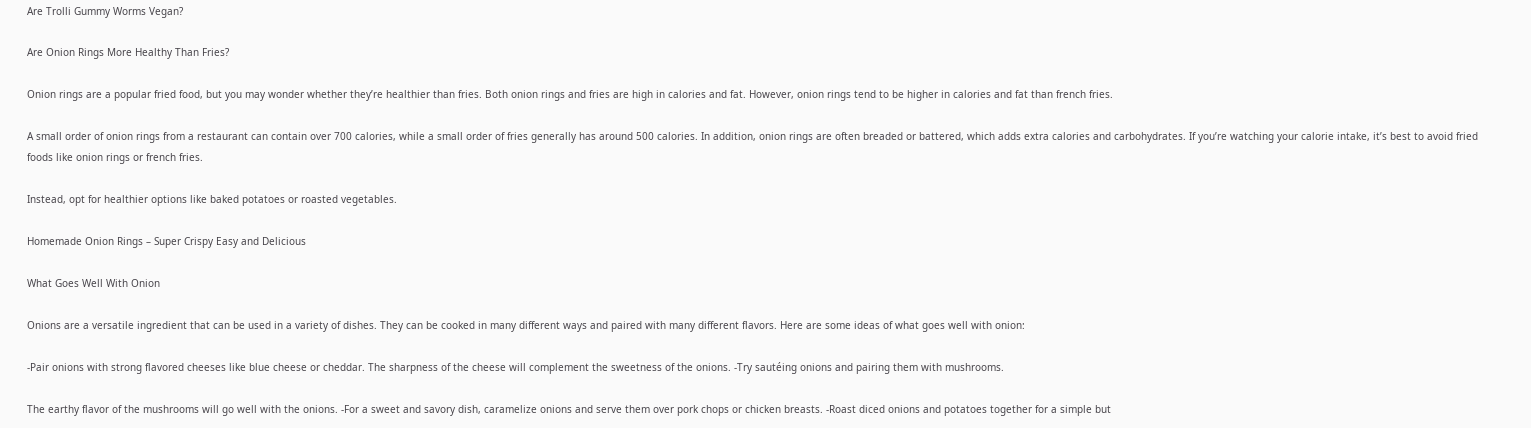Are Trolli Gummy Worms Vegan?

Are Onion Rings More Healthy Than Fries?

Onion rings are a popular fried food, but you may wonder whether they’re healthier than fries. Both onion rings and fries are high in calories and fat. However, onion rings tend to be higher in calories and fat than french fries.

A small order of onion rings from a restaurant can contain over 700 calories, while a small order of fries generally has around 500 calories. In addition, onion rings are often breaded or battered, which adds extra calories and carbohydrates. If you’re watching your calorie intake, it’s best to avoid fried foods like onion rings or french fries.

Instead, opt for healthier options like baked potatoes or roasted vegetables.

Homemade Onion Rings – Super Crispy Easy and Delicious

What Goes Well With Onion

Onions are a versatile ingredient that can be used in a variety of dishes. They can be cooked in many different ways and paired with many different flavors. Here are some ideas of what goes well with onion:

-Pair onions with strong flavored cheeses like blue cheese or cheddar. The sharpness of the cheese will complement the sweetness of the onions. -Try sautéing onions and pairing them with mushrooms.

The earthy flavor of the mushrooms will go well with the onions. -For a sweet and savory dish, caramelize onions and serve them over pork chops or chicken breasts. -Roast diced onions and potatoes together for a simple but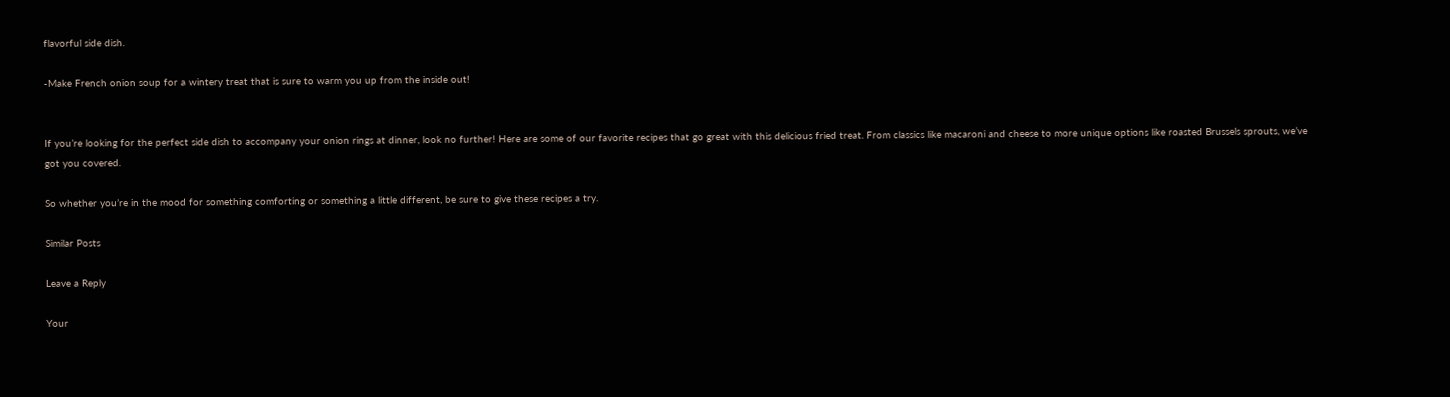flavorful side dish.

-Make French onion soup for a wintery treat that is sure to warm you up from the inside out!


If you’re looking for the perfect side dish to accompany your onion rings at dinner, look no further! Here are some of our favorite recipes that go great with this delicious fried treat. From classics like macaroni and cheese to more unique options like roasted Brussels sprouts, we’ve got you covered.

So whether you’re in the mood for something comforting or something a little different, be sure to give these recipes a try.

Similar Posts

Leave a Reply

Your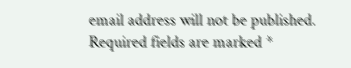email address will not be published. Required fields are marked *